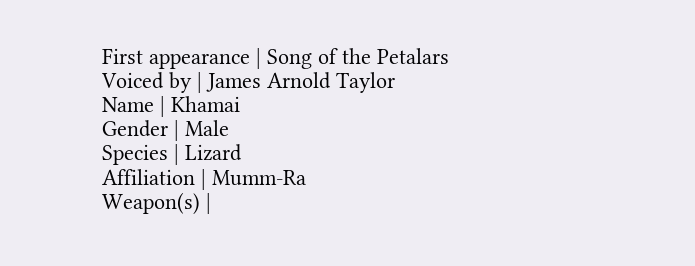First appearance | Song of the Petalars
Voiced by | James Arnold Taylor
Name | Khamai
Gender | Male
Species | Lizard
Affiliation | Mumm-Ra
Weapon(s) |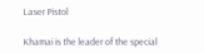Laser Pistol

Khamai is the leader of the special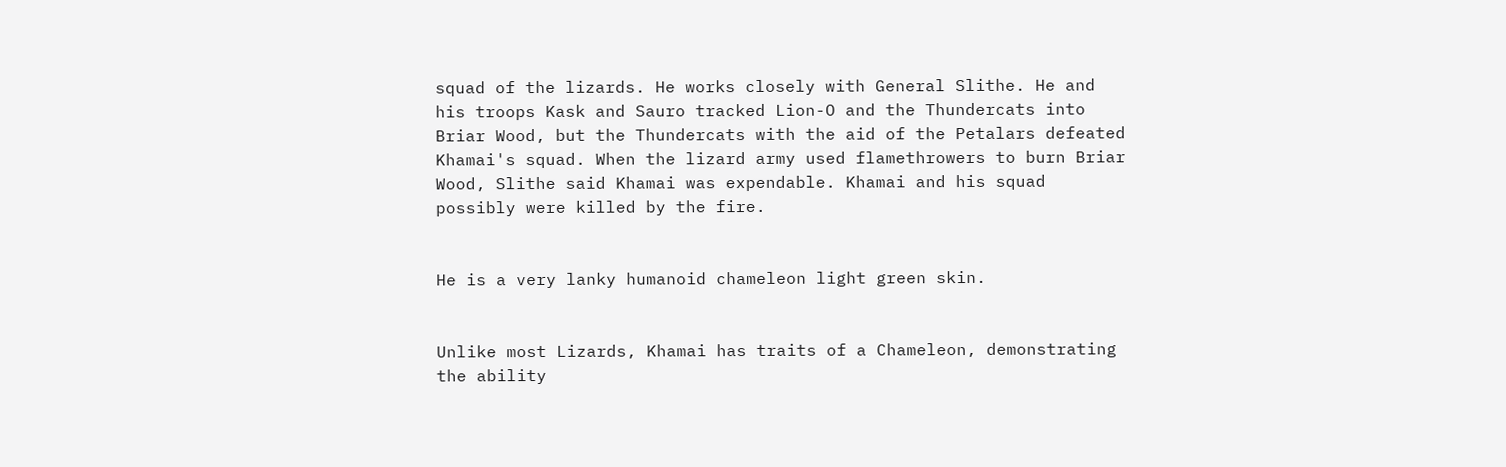squad of the lizards. He works closely with General Slithe. He and his troops Kask and Sauro tracked Lion-O and the Thundercats into Briar Wood, but the Thundercats with the aid of the Petalars defeated Khamai's squad. When the lizard army used flamethrowers to burn Briar Wood, Slithe said Khamai was expendable. Khamai and his squad possibly were killed by the fire.


He is a very lanky humanoid chameleon light green skin.


Unlike most Lizards, Khamai has traits of a Chameleon, demonstrating the ability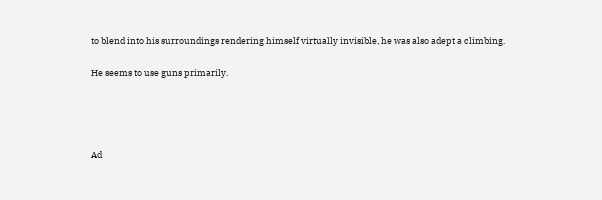to blend into his surroundings rendering himself virtually invisible, he was also adept a climbing.

He seems to use guns primarily.




Ad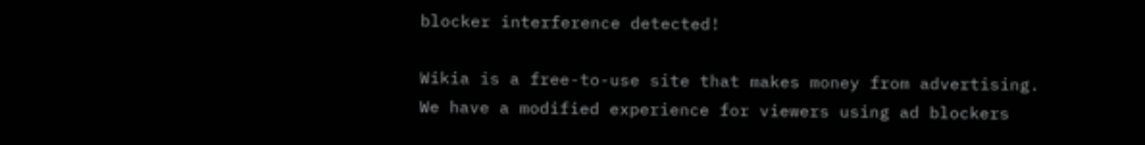blocker interference detected!

Wikia is a free-to-use site that makes money from advertising. We have a modified experience for viewers using ad blockers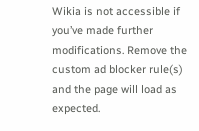Wikia is not accessible if you’ve made further modifications. Remove the custom ad blocker rule(s) and the page will load as expected.